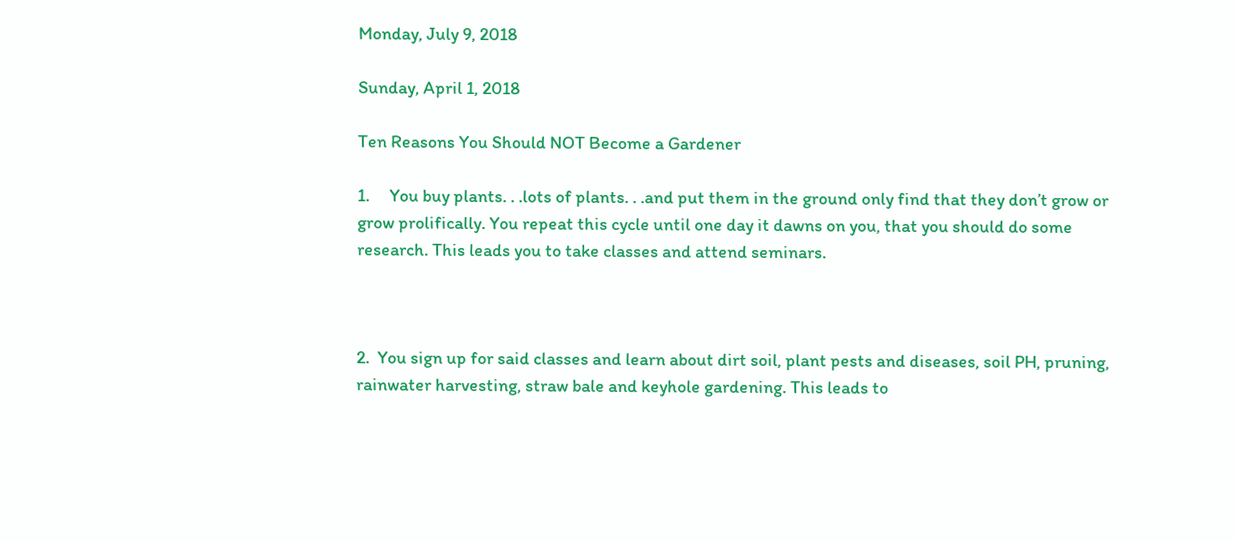Monday, July 9, 2018

Sunday, April 1, 2018

Ten Reasons You Should NOT Become a Gardener

1.     You buy plants. . .lots of plants. . .and put them in the ground only find that they don’t grow or grow prolifically. You repeat this cycle until one day it dawns on you, that you should do some research. This leads you to take classes and attend seminars.



2.  You sign up for said classes and learn about dirt soil, plant pests and diseases, soil PH, pruning, rainwater harvesting, straw bale and keyhole gardening. This leads to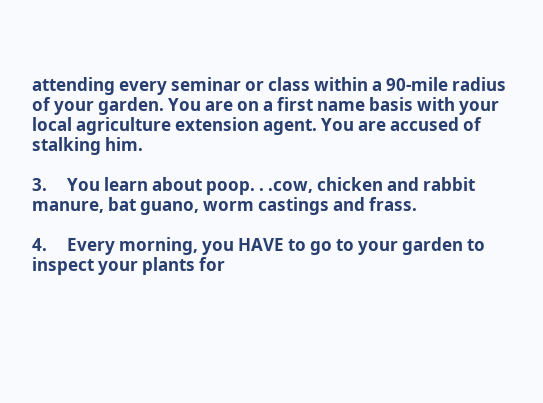attending every seminar or class within a 90-mile radius of your garden. You are on a first name basis with your local agriculture extension agent. You are accused of stalking him.

3.     You learn about poop. . .cow, chicken and rabbit manure, bat guano, worm castings and frass.

4.     Every morning, you HAVE to go to your garden to inspect your plants for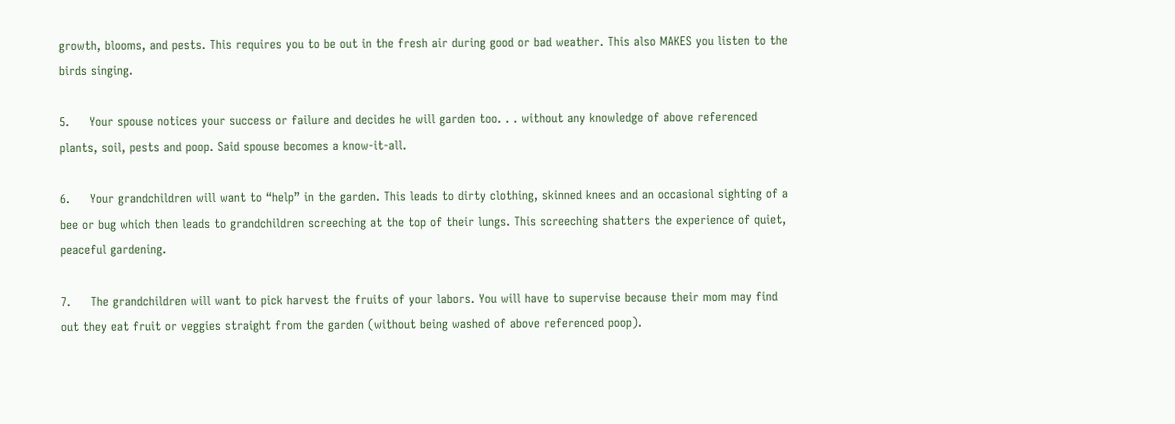growth, blooms, and pests. This requires you to be out in the fresh air during good or bad weather. This also MAKES you listen to the birds singing.

5.     Your spouse notices your success or failure and decides he will garden too. . . without any knowledge of above referenced plants, soil, pests and poop. Said spouse becomes a know-it-all.

6.     Your grandchildren will want to “help” in the garden. This leads to dirty clothing, skinned knees and an occasional sighting of a bee or bug which then leads to grandchildren screeching at the top of their lungs. This screeching shatters the experience of quiet, peaceful gardening.

7.     The grandchildren will want to pick harvest the fruits of your labors. You will have to supervise because their mom may find out they eat fruit or veggies straight from the garden (without being washed of above referenced poop).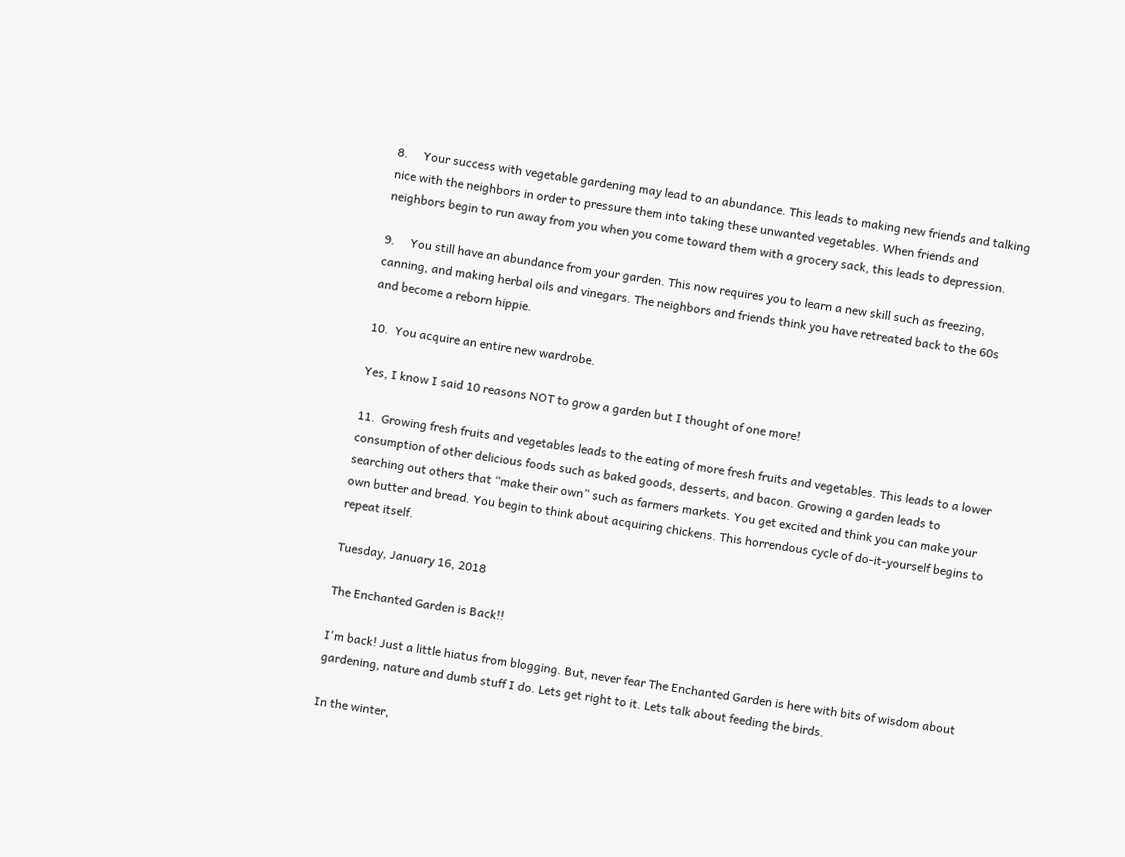8.     Your success with vegetable gardening may lead to an abundance. This leads to making new friends and talking nice with the neighbors in order to pressure them into taking these unwanted vegetables. When friends and neighbors begin to run away from you when you come toward them with a grocery sack, this leads to depression.

9.     You still have an abundance from your garden. This now requires you to learn a new skill such as freezing, canning, and making herbal oils and vinegars. The neighbors and friends think you have retreated back to the 60s and become a reborn hippie.

10.  You acquire an entire new wardrobe.

Yes, I know I said 10 reasons NOT to grow a garden but I thought of one more!

11.  Growing fresh fruits and vegetables leads to the eating of more fresh fruits and vegetables. This leads to a lower consumption of other delicious foods such as baked goods, desserts, and bacon. Growing a garden leads to searching out others that “make their own” such as farmers markets. You get excited and think you can make your own butter and bread. You begin to think about acquiring chickens. This horrendous cycle of do-it-yourself begins to repeat itself.

Tuesday, January 16, 2018

The Enchanted Garden is Back!!

I'm back! Just a little hiatus from blogging. But, never fear The Enchanted Garden is here with bits of wisdom about gardening, nature and dumb stuff I do. Lets get right to it. Lets talk about feeding the birds.

In the winter,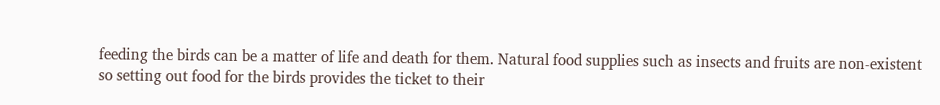feeding the birds can be a matter of life and death for them. Natural food supplies such as insects and fruits are non-existent so setting out food for the birds provides the ticket to their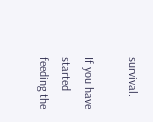survival.

If you have started feeding the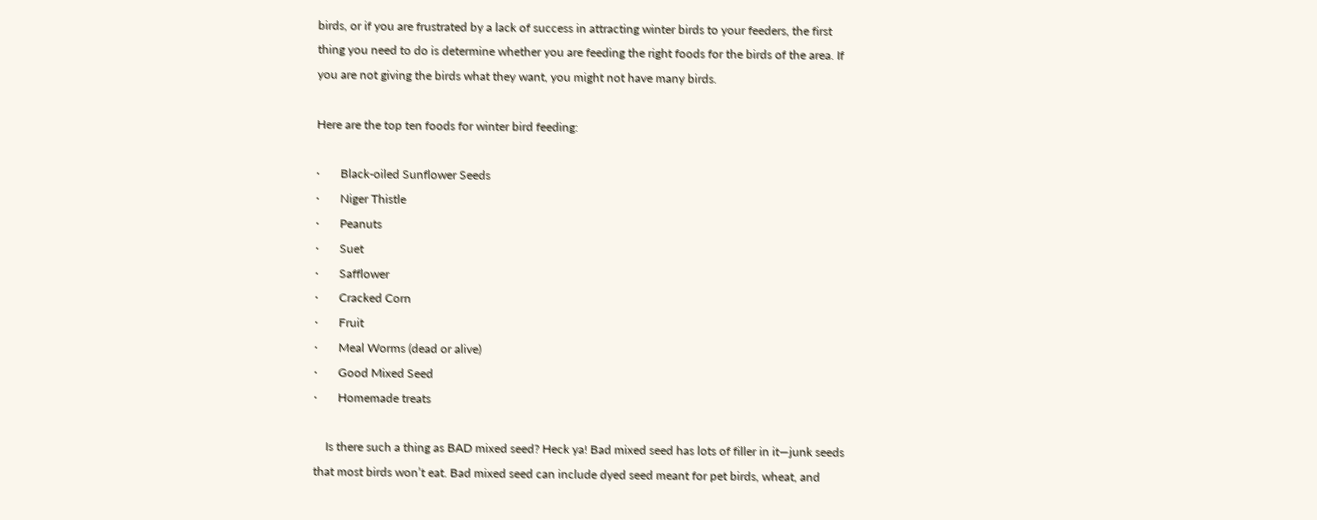birds, or if you are frustrated by a lack of success in attracting winter birds to your feeders, the first thing you need to do is determine whether you are feeding the right foods for the birds of the area. If you are not giving the birds what they want, you might not have many birds.

Here are the top ten foods for winter bird feeding:

·       Black-oiled Sunflower Seeds
·       Niger Thistle
·       Peanuts
·       Suet
·       Safflower
·       Cracked Corn
·       Fruit
·       Meal Worms (dead or alive)
·       Good Mixed Seed
·       Homemade treats

    Is there such a thing as BAD mixed seed? Heck ya! Bad mixed seed has lots of filler in it—junk seeds that most birds won’t eat. Bad mixed seed can include dyed seed meant for pet birds, wheat, and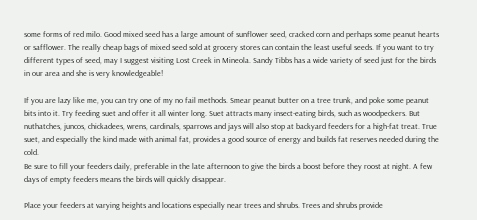some forms of red milo. Good mixed seed has a large amount of sunflower seed, cracked corn and perhaps some peanut hearts or safflower. The really cheap bags of mixed seed sold at grocery stores can contain the least useful seeds. If you want to try different types of seed, may I suggest visiting Lost Creek in Mineola. Sandy Tibbs has a wide variety of seed just for the birds in our area and she is very knowledgeable!

If you are lazy like me, you can try one of my no fail methods. Smear peanut butter on a tree trunk, and poke some peanut bits into it. Try feeding suet and offer it all winter long. Suet attracts many insect-eating birds, such as woodpeckers. But nuthatches, juncos, chickadees, wrens, cardinals, sparrows and jays will also stop at backyard feeders for a high-fat treat. True suet, and especially the kind made with animal fat, provides a good source of energy and builds fat reserves needed during the cold.
Be sure to fill your feeders daily, preferable in the late afternoon to give the birds a boost before they roost at night. A few days of empty feeders means the birds will quickly disappear.

Place your feeders at varying heights and locations especially near trees and shrubs. Trees and shrubs provide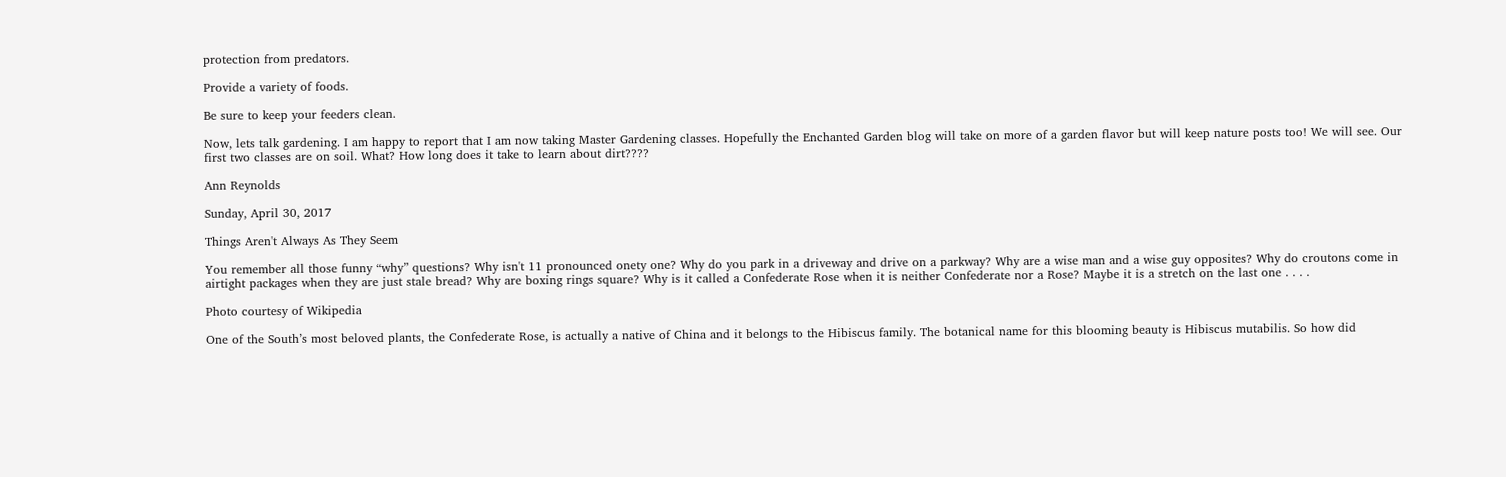protection from predators.

Provide a variety of foods.

Be sure to keep your feeders clean.

Now, lets talk gardening. I am happy to report that I am now taking Master Gardening classes. Hopefully the Enchanted Garden blog will take on more of a garden flavor but will keep nature posts too! We will see. Our first two classes are on soil. What? How long does it take to learn about dirt????

Ann Reynolds

Sunday, April 30, 2017

Things Aren't Always As They Seem

You remember all those funny “why” questions? Why isn't 11 pronounced onety one? Why do you park in a driveway and drive on a parkway? Why are a wise man and a wise guy opposites? Why do croutons come in airtight packages when they are just stale bread? Why are boxing rings square? Why is it called a Confederate Rose when it is neither Confederate nor a Rose? Maybe it is a stretch on the last one . . . .

Photo courtesy of Wikipedia

One of the South’s most beloved plants, the Confederate Rose, is actually a native of China and it belongs to the Hibiscus family. The botanical name for this blooming beauty is Hibiscus mutabilis. So how did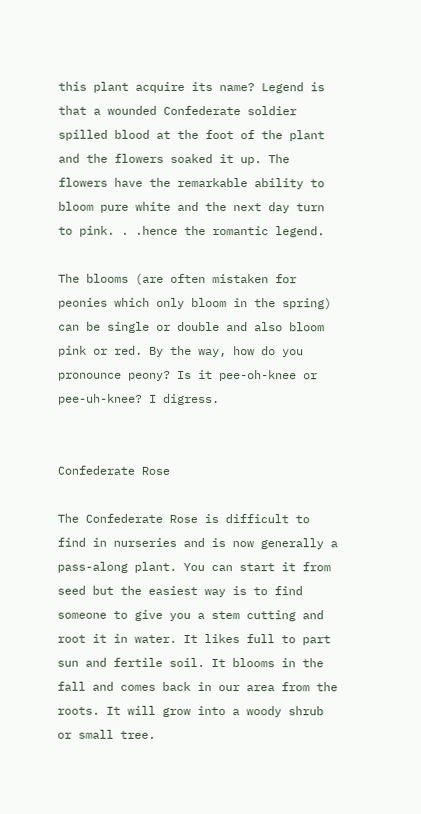this plant acquire its name? Legend is that a wounded Confederate soldier spilled blood at the foot of the plant and the flowers soaked it up. The flowers have the remarkable ability to bloom pure white and the next day turn to pink. . .hence the romantic legend.

The blooms (are often mistaken for peonies which only bloom in the spring) can be single or double and also bloom pink or red. By the way, how do you pronounce peony? Is it pee-oh-knee or pee-uh-knee? I digress.


Confederate Rose

The Confederate Rose is difficult to find in nurseries and is now generally a pass-along plant. You can start it from seed but the easiest way is to find someone to give you a stem cutting and root it in water. It likes full to part sun and fertile soil. It blooms in the fall and comes back in our area from the roots. It will grow into a woody shrub or small tree.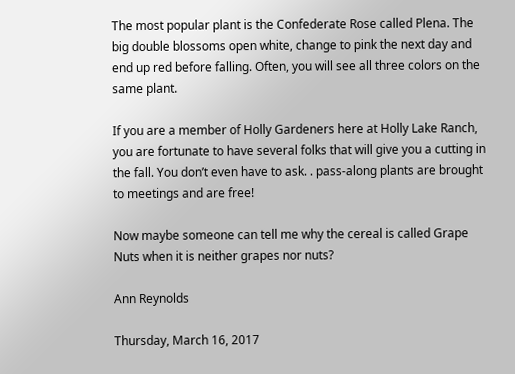The most popular plant is the Confederate Rose called Plena. The big double blossoms open white, change to pink the next day and end up red before falling. Often, you will see all three colors on the same plant.

If you are a member of Holly Gardeners here at Holly Lake Ranch, you are fortunate to have several folks that will give you a cutting in the fall. You don’t even have to ask. . pass-along plants are brought to meetings and are free!

Now maybe someone can tell me why the cereal is called Grape Nuts when it is neither grapes nor nuts?

Ann Reynolds

Thursday, March 16, 2017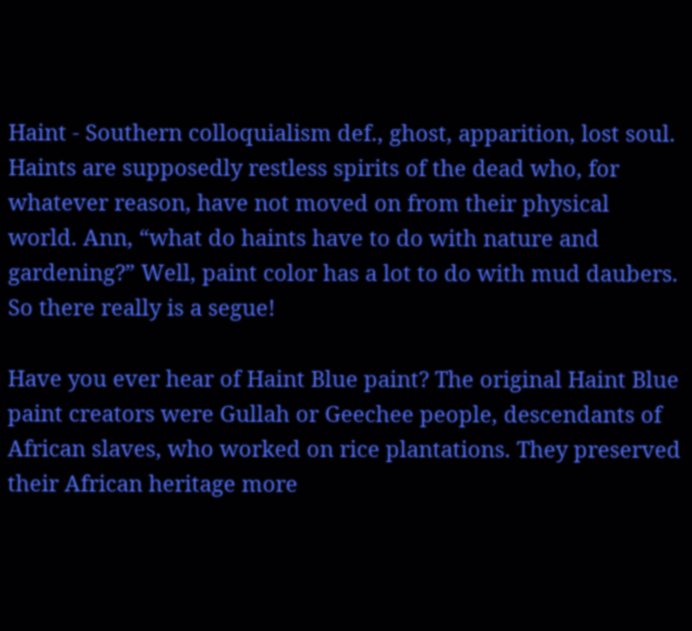Haint - Southern colloquialism def., ghost, apparition, lost soul. Haints are supposedly restless spirits of the dead who, for whatever reason, have not moved on from their physical world. Ann, “what do haints have to do with nature and gardening?” Well, paint color has a lot to do with mud daubers. So there really is a segue!

Have you ever hear of Haint Blue paint? The original Haint Blue paint creators were Gullah or Geechee people, descendants of African slaves, who worked on rice plantations. They preserved their African heritage more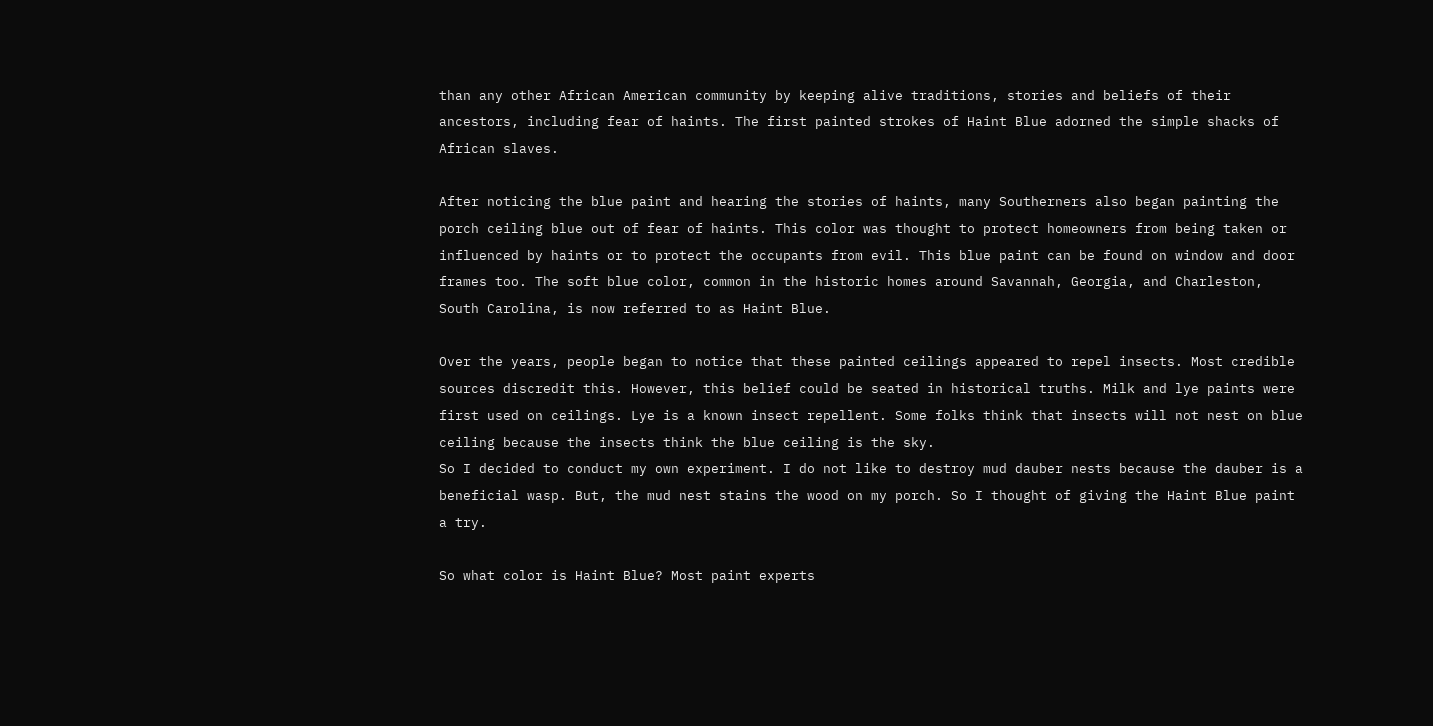than any other African American community by keeping alive traditions, stories and beliefs of their ancestors, including fear of haints. The first painted strokes of Haint Blue adorned the simple shacks of African slaves.

After noticing the blue paint and hearing the stories of haints, many Southerners also began painting the porch ceiling blue out of fear of haints. This color was thought to protect homeowners from being taken or influenced by haints or to protect the occupants from evil. This blue paint can be found on window and door frames too. The soft blue color, common in the historic homes around Savannah, Georgia, and Charleston, South Carolina, is now referred to as Haint Blue.

Over the years, people began to notice that these painted ceilings appeared to repel insects. Most credible sources discredit this. However, this belief could be seated in historical truths. Milk and lye paints were first used on ceilings. Lye is a known insect repellent. Some folks think that insects will not nest on blue ceiling because the insects think the blue ceiling is the sky.
So I decided to conduct my own experiment. I do not like to destroy mud dauber nests because the dauber is a beneficial wasp. But, the mud nest stains the wood on my porch. So I thought of giving the Haint Blue paint a try.

So what color is Haint Blue? Most paint experts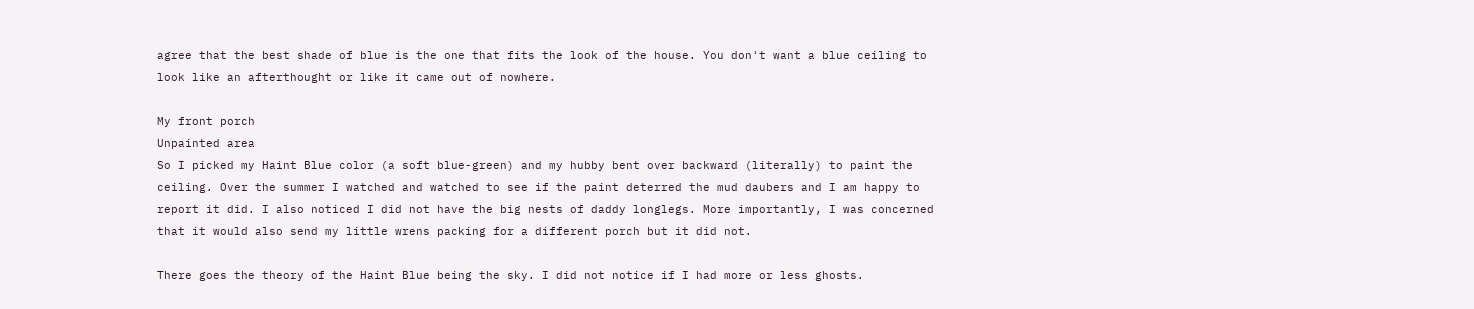agree that the best shade of blue is the one that fits the look of the house. You don't want a blue ceiling to look like an afterthought or like it came out of nowhere.

My front porch
Unpainted area
So I picked my Haint Blue color (a soft blue-green) and my hubby bent over backward (literally) to paint the ceiling. Over the summer I watched and watched to see if the paint deterred the mud daubers and I am happy to report it did. I also noticed I did not have the big nests of daddy longlegs. More importantly, I was concerned that it would also send my little wrens packing for a different porch but it did not.

There goes the theory of the Haint Blue being the sky. I did not notice if I had more or less ghosts.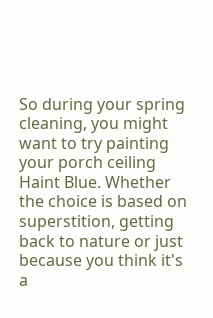So during your spring cleaning, you might want to try painting your porch ceiling Haint Blue. Whether the choice is based on superstition, getting back to nature or just because you think it's a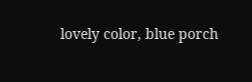lovely color, blue porch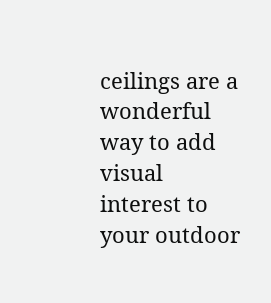ceilings are a wonderful way to add visual interest to your outdoor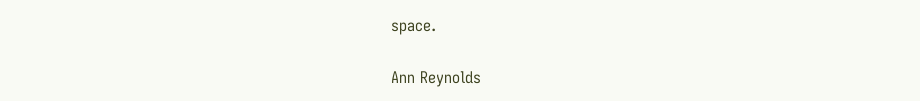space.

Ann Reynolds